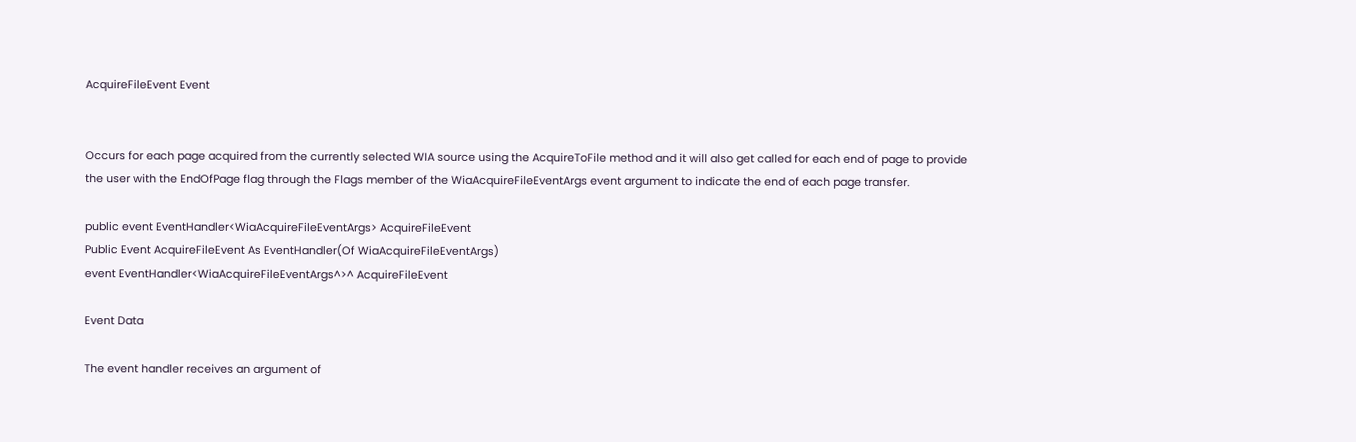AcquireFileEvent Event


Occurs for each page acquired from the currently selected WIA source using the AcquireToFile method and it will also get called for each end of page to provide the user with the EndOfPage flag through the Flags member of the WiaAcquireFileEventArgs event argument to indicate the end of each page transfer.

public event EventHandler<WiaAcquireFileEventArgs> AcquireFileEvent
Public Event AcquireFileEvent As EventHandler(Of WiaAcquireFileEventArgs)
event EventHandler<WiaAcquireFileEventArgs^>^ AcquireFileEvent

Event Data

The event handler receives an argument of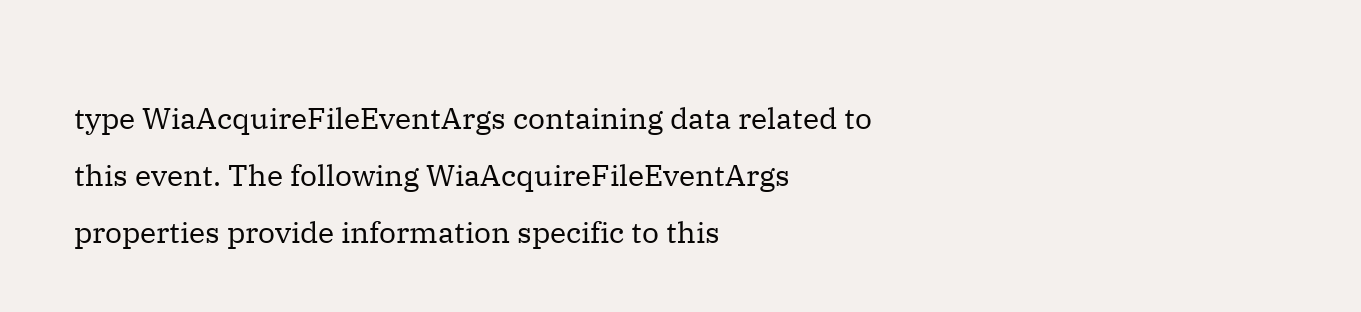type WiaAcquireFileEventArgs containing data related to this event. The following WiaAcquireFileEventArgs properties provide information specific to this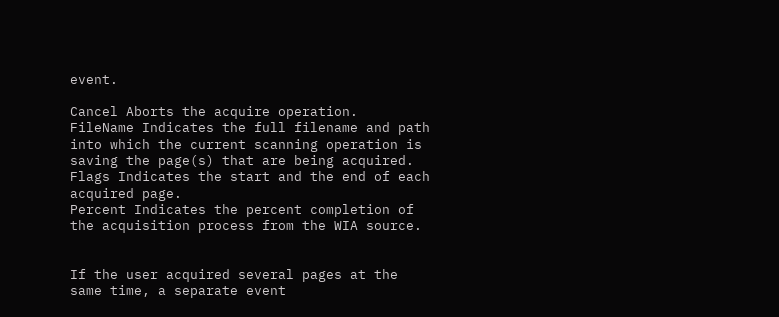event.

Cancel Aborts the acquire operation.
FileName Indicates the full filename and path into which the current scanning operation is saving the page(s) that are being acquired.
Flags Indicates the start and the end of each acquired page.
Percent Indicates the percent completion of the acquisition process from the WIA source.


If the user acquired several pages at the same time, a separate event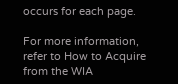occurs for each page.

For more information, refer to How to Acquire from the WIA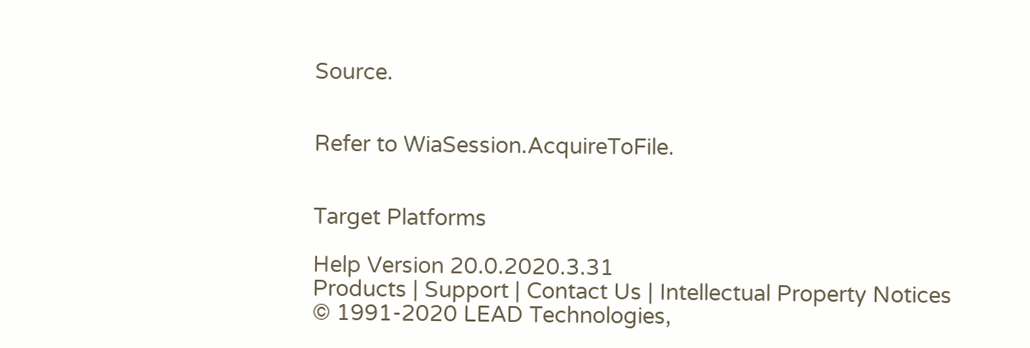Source.


Refer to WiaSession.AcquireToFile.


Target Platforms

Help Version 20.0.2020.3.31
Products | Support | Contact Us | Intellectual Property Notices
© 1991-2020 LEAD Technologies,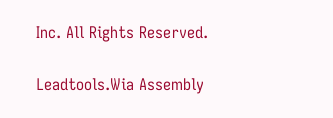Inc. All Rights Reserved.

Leadtools.Wia Assembly